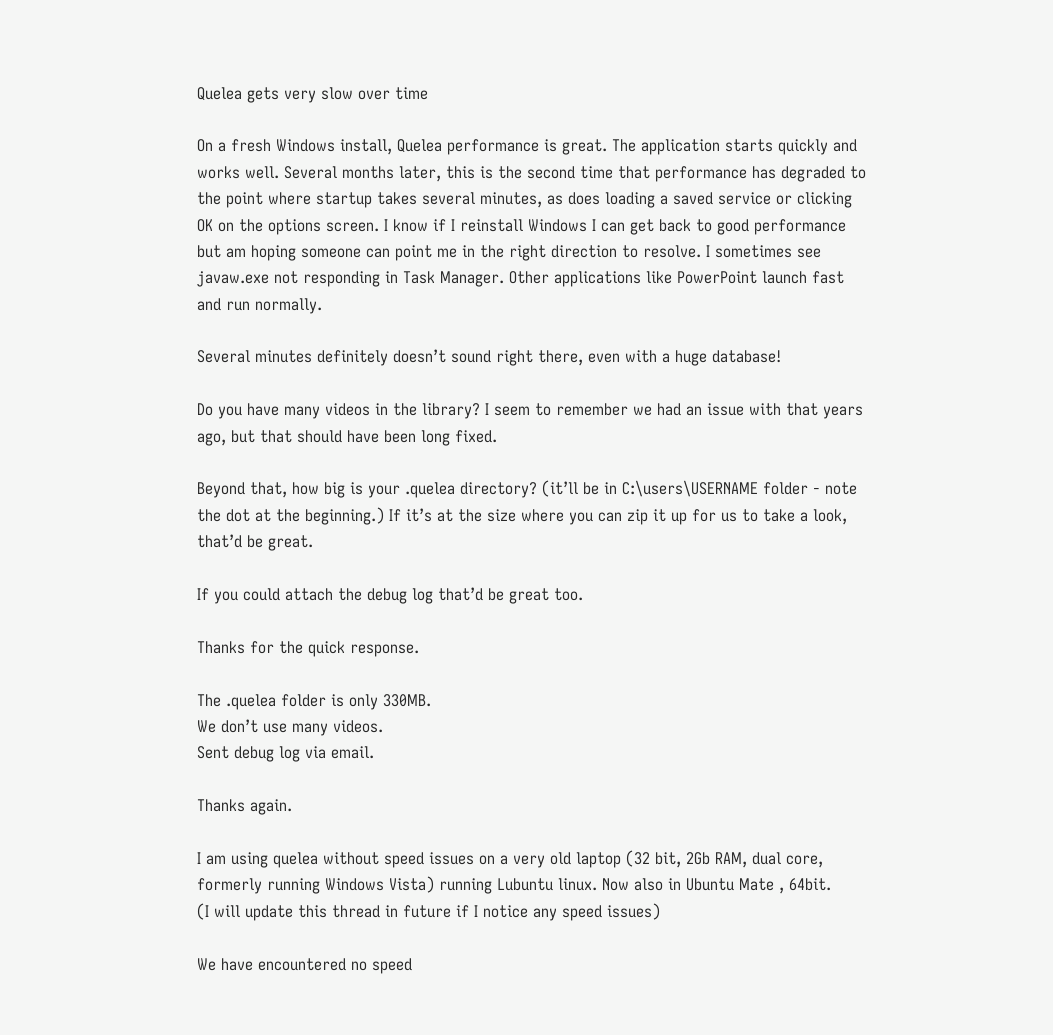Quelea gets very slow over time

On a fresh Windows install, Quelea performance is great. The application starts quickly and works well. Several months later, this is the second time that performance has degraded to the point where startup takes several minutes, as does loading a saved service or clicking OK on the options screen. I know if I reinstall Windows I can get back to good performance but am hoping someone can point me in the right direction to resolve. I sometimes see javaw.exe not responding in Task Manager. Other applications like PowerPoint launch fast and run normally.

Several minutes definitely doesn’t sound right there, even with a huge database!

Do you have many videos in the library? I seem to remember we had an issue with that years ago, but that should have been long fixed.

Beyond that, how big is your .quelea directory? (it’ll be in C:\users\USERNAME folder - note the dot at the beginning.) If it’s at the size where you can zip it up for us to take a look, that’d be great.

If you could attach the debug log that’d be great too.

Thanks for the quick response.

The .quelea folder is only 330MB.
We don’t use many videos.
Sent debug log via email.

Thanks again.

I am using quelea without speed issues on a very old laptop (32 bit, 2Gb RAM, dual core, formerly running Windows Vista) running Lubuntu linux. Now also in Ubuntu Mate , 64bit.
(I will update this thread in future if I notice any speed issues)

We have encountered no speed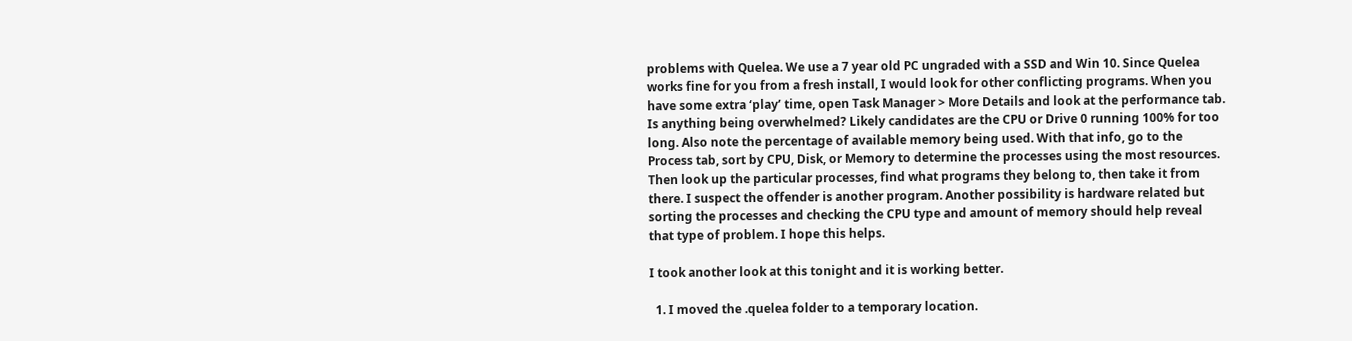problems with Quelea. We use a 7 year old PC ungraded with a SSD and Win 10. Since Quelea works fine for you from a fresh install, I would look for other conflicting programs. When you have some extra ‘play’ time, open Task Manager > More Details and look at the performance tab. Is anything being overwhelmed? Likely candidates are the CPU or Drive 0 running 100% for too long. Also note the percentage of available memory being used. With that info, go to the Process tab, sort by CPU, Disk, or Memory to determine the processes using the most resources. Then look up the particular processes, find what programs they belong to, then take it from there. I suspect the offender is another program. Another possibility is hardware related but sorting the processes and checking the CPU type and amount of memory should help reveal that type of problem. I hope this helps.

I took another look at this tonight and it is working better.

  1. I moved the .quelea folder to a temporary location.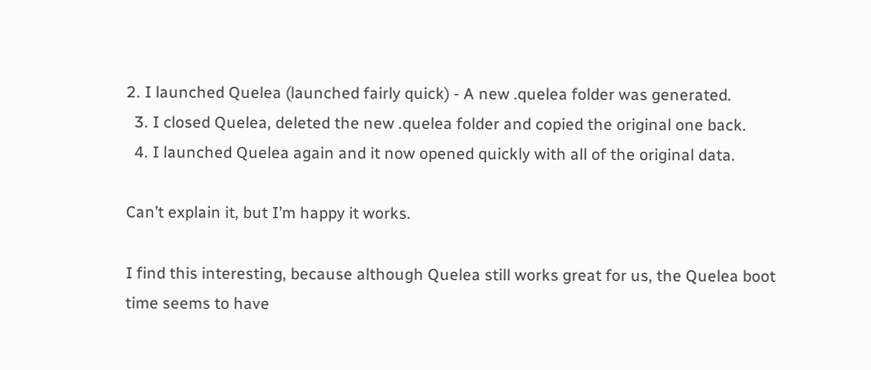2. I launched Quelea (launched fairly quick) - A new .quelea folder was generated.
  3. I closed Quelea, deleted the new .quelea folder and copied the original one back.
  4. I launched Quelea again and it now opened quickly with all of the original data.

Can’t explain it, but I’m happy it works.

I find this interesting, because although Quelea still works great for us, the Quelea boot time seems to have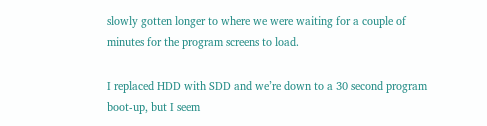slowly gotten longer to where we were waiting for a couple of minutes for the program screens to load.

I replaced HDD with SDD and we’re down to a 30 second program boot-up, but I seem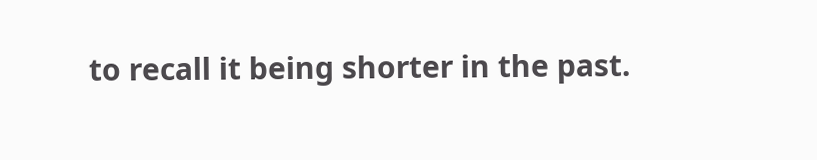to recall it being shorter in the past.